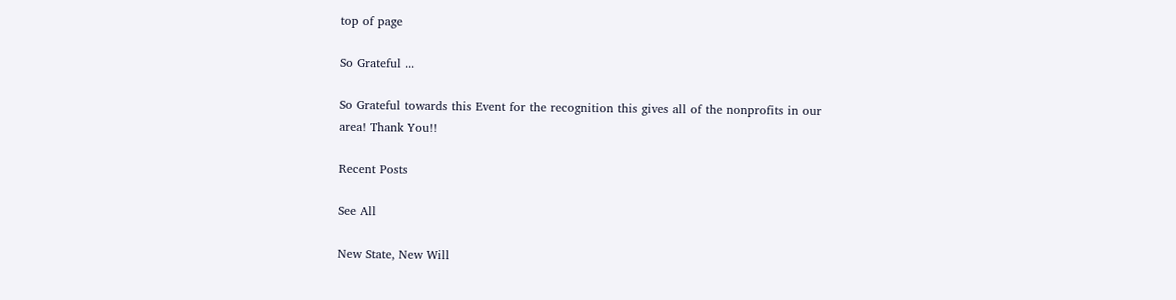top of page

So Grateful ...

So Grateful towards this Event for the recognition this gives all of the nonprofits in our area! Thank You!!

Recent Posts

See All

New State, New Will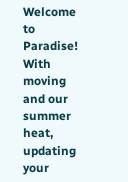Welcome to Paradise! With moving and our summer heat, updating your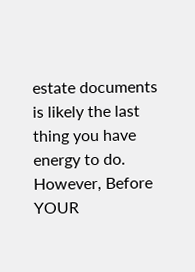estate documents is likely the last thing you have energy to do. However, Before YOUR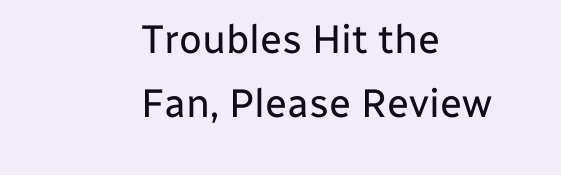Troubles Hit the Fan, Please Review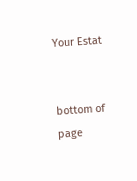Your Estat


bottom of page